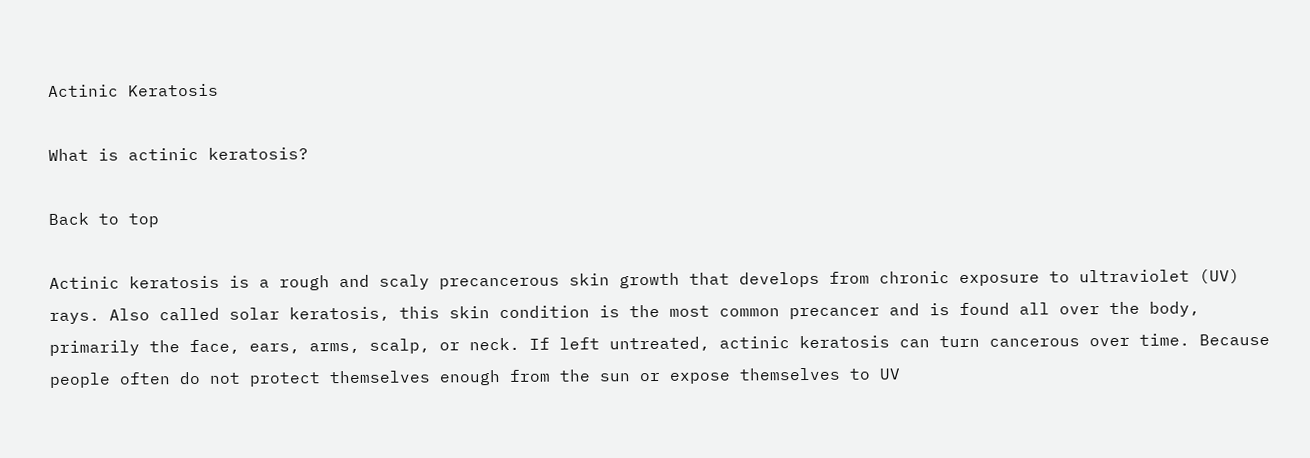Actinic Keratosis

What is actinic keratosis?

Back to top

Actinic keratosis is a rough and scaly precancerous skin growth that develops from chronic exposure to ultraviolet (UV) rays. Also called solar keratosis, this skin condition is the most common precancer and is found all over the body, primarily the face, ears, arms, scalp, or neck. If left untreated, actinic keratosis can turn cancerous over time. Because people often do not protect themselves enough from the sun or expose themselves to UV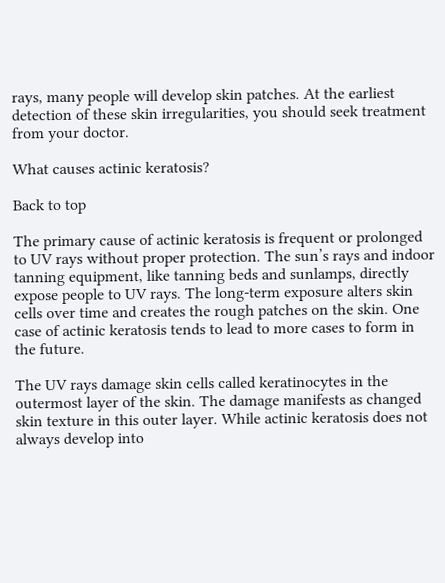rays, many people will develop skin patches. At the earliest detection of these skin irregularities, you should seek treatment from your doctor.

What causes actinic keratosis?

Back to top

The primary cause of actinic keratosis is frequent or prolonged to UV rays without proper protection. The sun’s rays and indoor tanning equipment, like tanning beds and sunlamps, directly expose people to UV rays. The long-term exposure alters skin cells over time and creates the rough patches on the skin. One case of actinic keratosis tends to lead to more cases to form in the future.

The UV rays damage skin cells called keratinocytes in the outermost layer of the skin. The damage manifests as changed skin texture in this outer layer. While actinic keratosis does not always develop into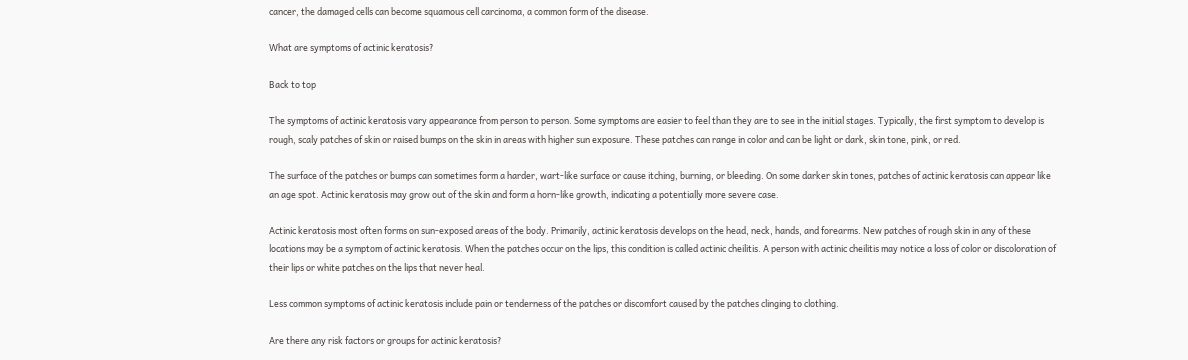cancer, the damaged cells can become squamous cell carcinoma, a common form of the disease.

What are symptoms of actinic keratosis?

Back to top

The symptoms of actinic keratosis vary appearance from person to person. Some symptoms are easier to feel than they are to see in the initial stages. Typically, the first symptom to develop is rough, scaly patches of skin or raised bumps on the skin in areas with higher sun exposure. These patches can range in color and can be light or dark, skin tone, pink, or red.

The surface of the patches or bumps can sometimes form a harder, wart-like surface or cause itching, burning, or bleeding. On some darker skin tones, patches of actinic keratosis can appear like an age spot. Actinic keratosis may grow out of the skin and form a horn-like growth, indicating a potentially more severe case.

Actinic keratosis most often forms on sun-exposed areas of the body. Primarily, actinic keratosis develops on the head, neck, hands, and forearms. New patches of rough skin in any of these locations may be a symptom of actinic keratosis. When the patches occur on the lips, this condition is called actinic cheilitis. A person with actinic cheilitis may notice a loss of color or discoloration of their lips or white patches on the lips that never heal.

Less common symptoms of actinic keratosis include pain or tenderness of the patches or discomfort caused by the patches clinging to clothing.

Are there any risk factors or groups for actinic keratosis?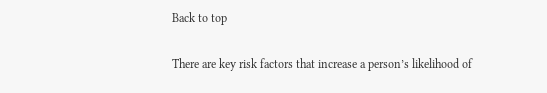Back to top

There are key risk factors that increase a person’s likelihood of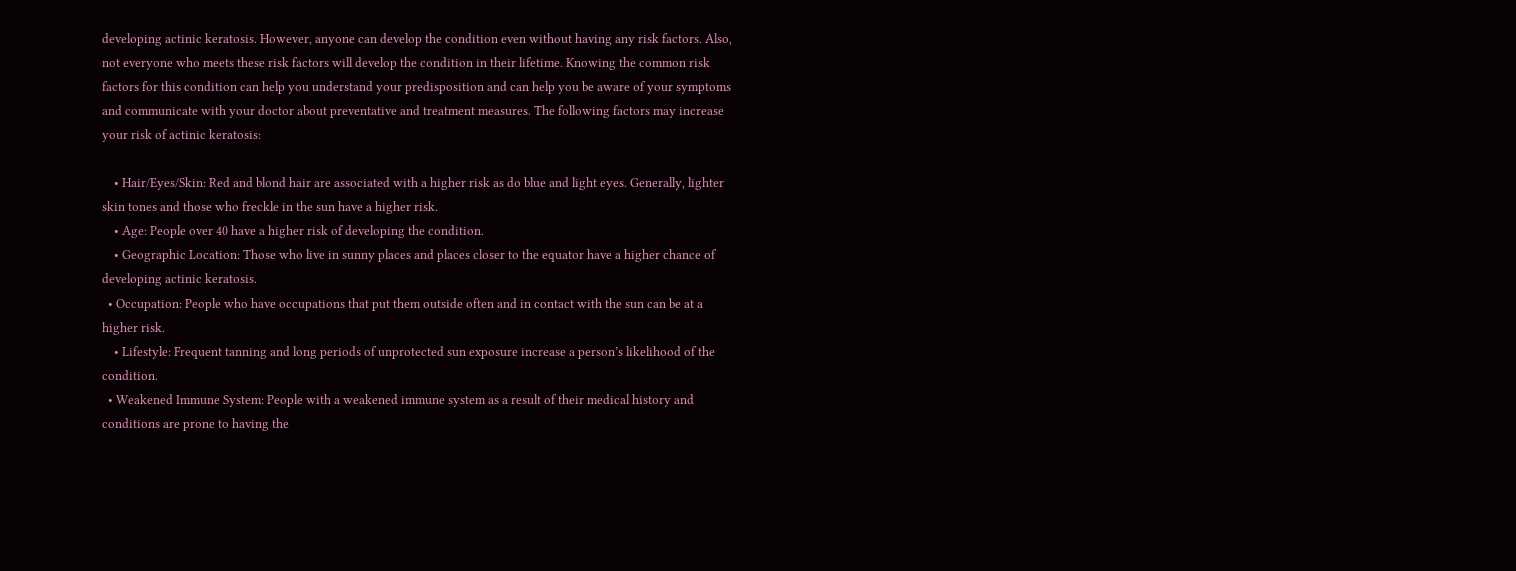developing actinic keratosis. However, anyone can develop the condition even without having any risk factors. Also, not everyone who meets these risk factors will develop the condition in their lifetime. Knowing the common risk factors for this condition can help you understand your predisposition and can help you be aware of your symptoms and communicate with your doctor about preventative and treatment measures. The following factors may increase your risk of actinic keratosis:

    • Hair/Eyes/Skin: Red and blond hair are associated with a higher risk as do blue and light eyes. Generally, lighter skin tones and those who freckle in the sun have a higher risk.
    • Age: People over 40 have a higher risk of developing the condition.
    • Geographic Location: Those who live in sunny places and places closer to the equator have a higher chance of developing actinic keratosis.
  • Occupation: People who have occupations that put them outside often and in contact with the sun can be at a higher risk.
    • Lifestyle: Frequent tanning and long periods of unprotected sun exposure increase a person’s likelihood of the condition.
  • Weakened Immune System: People with a weakened immune system as a result of their medical history and conditions are prone to having the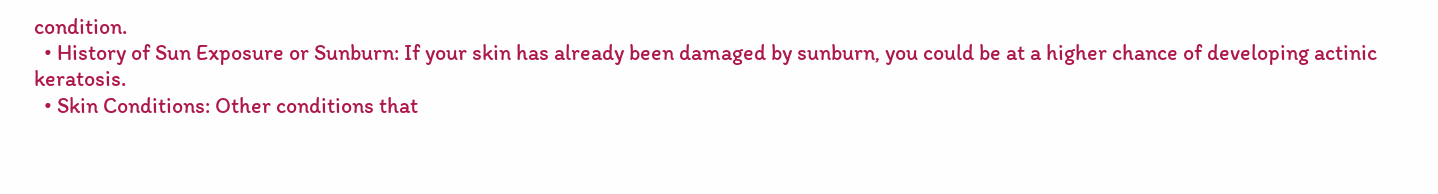condition.
  • History of Sun Exposure or Sunburn: If your skin has already been damaged by sunburn, you could be at a higher chance of developing actinic keratosis.
  • Skin Conditions: Other conditions that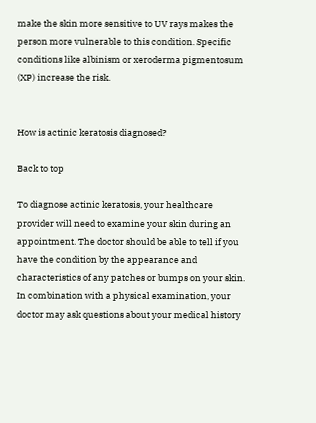make the skin more sensitive to UV rays makes the person more vulnerable to this condition. Specific conditions like albinism or xeroderma pigmentosum (XP) increase the risk.


How is actinic keratosis diagnosed?

Back to top

To diagnose actinic keratosis, your healthcare provider will need to examine your skin during an appointment. The doctor should be able to tell if you have the condition by the appearance and characteristics of any patches or bumps on your skin. In combination with a physical examination, your doctor may ask questions about your medical history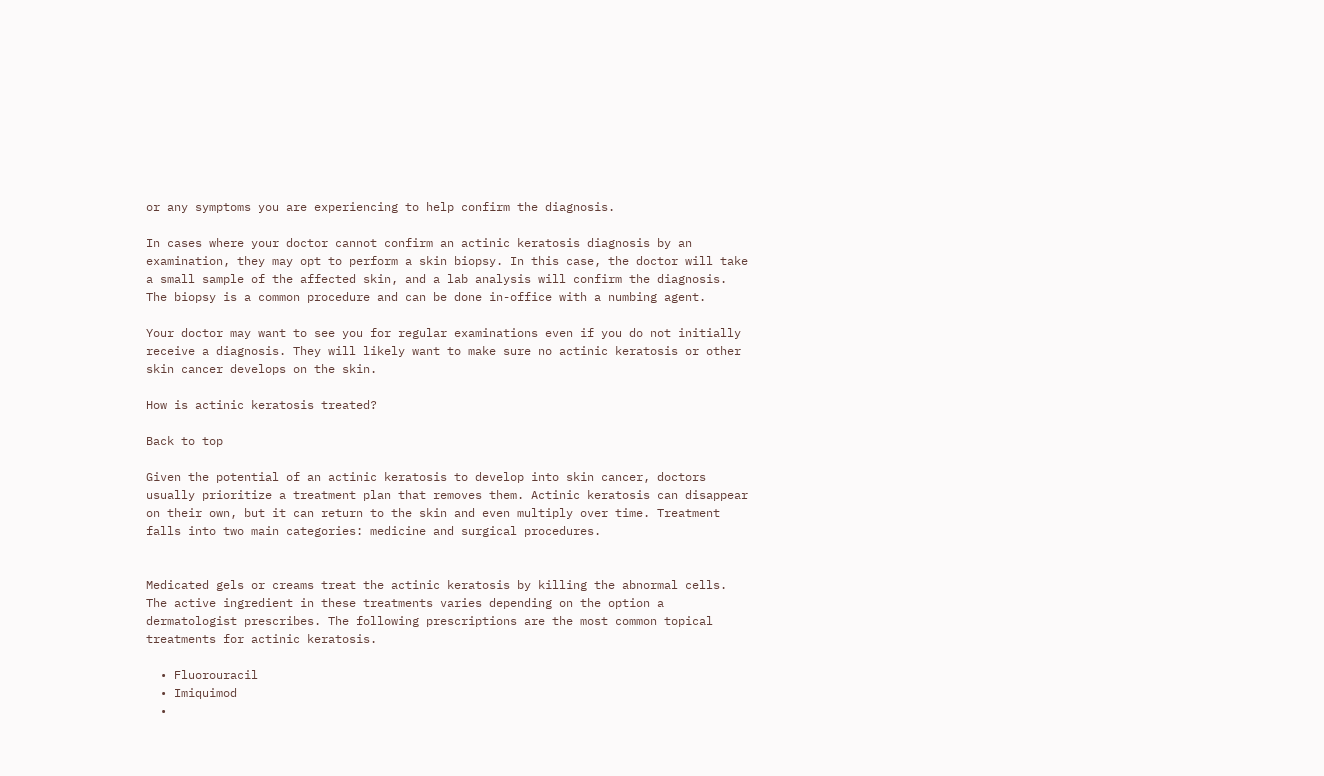or any symptoms you are experiencing to help confirm the diagnosis.

In cases where your doctor cannot confirm an actinic keratosis diagnosis by an examination, they may opt to perform a skin biopsy. In this case, the doctor will take a small sample of the affected skin, and a lab analysis will confirm the diagnosis. The biopsy is a common procedure and can be done in-office with a numbing agent.

Your doctor may want to see you for regular examinations even if you do not initially receive a diagnosis. They will likely want to make sure no actinic keratosis or other skin cancer develops on the skin.

How is actinic keratosis treated?

Back to top

Given the potential of an actinic keratosis to develop into skin cancer, doctors usually prioritize a treatment plan that removes them. Actinic keratosis can disappear on their own, but it can return to the skin and even multiply over time. Treatment falls into two main categories: medicine and surgical procedures.


Medicated gels or creams treat the actinic keratosis by killing the abnormal cells. The active ingredient in these treatments varies depending on the option a dermatologist prescribes. The following prescriptions are the most common topical treatments for actinic keratosis.

  • Fluorouracil
  • Imiquimod
  •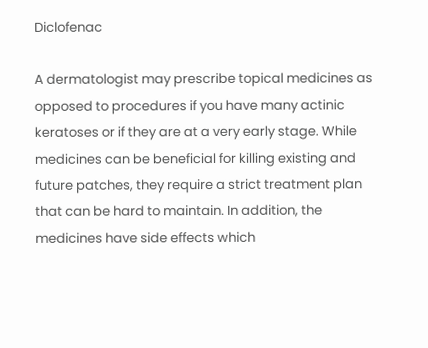Diclofenac

A dermatologist may prescribe topical medicines as opposed to procedures if you have many actinic keratoses or if they are at a very early stage. While medicines can be beneficial for killing existing and future patches, they require a strict treatment plan that can be hard to maintain. In addition, the medicines have side effects which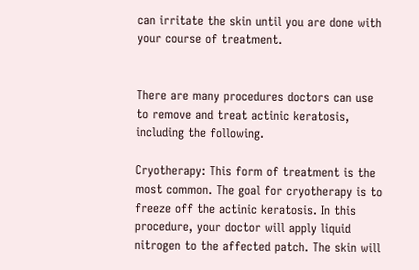can irritate the skin until you are done with your course of treatment.


There are many procedures doctors can use to remove and treat actinic keratosis, including the following.

Cryotherapy: This form of treatment is the most common. The goal for cryotherapy is to freeze off the actinic keratosis. In this procedure, your doctor will apply liquid nitrogen to the affected patch. The skin will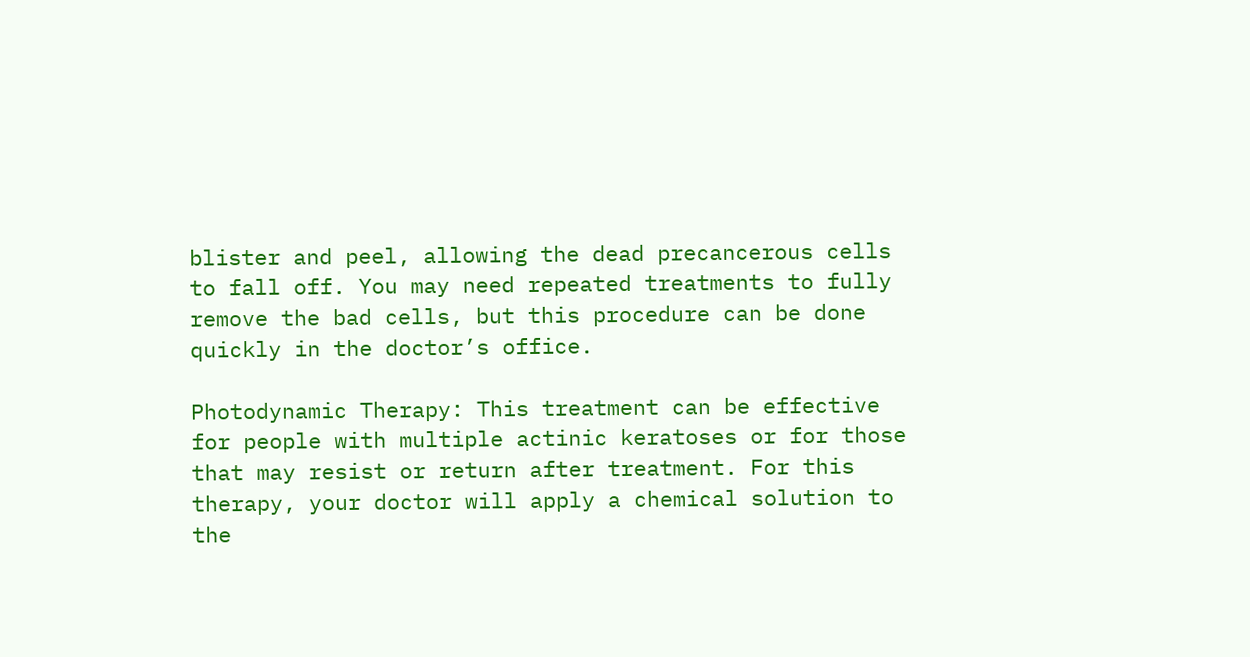blister and peel, allowing the dead precancerous cells to fall off. You may need repeated treatments to fully remove the bad cells, but this procedure can be done quickly in the doctor’s office.

Photodynamic Therapy: This treatment can be effective for people with multiple actinic keratoses or for those that may resist or return after treatment. For this therapy, your doctor will apply a chemical solution to the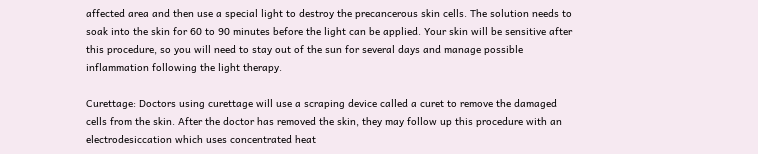affected area and then use a special light to destroy the precancerous skin cells. The solution needs to soak into the skin for 60 to 90 minutes before the light can be applied. Your skin will be sensitive after this procedure, so you will need to stay out of the sun for several days and manage possible inflammation following the light therapy.

Curettage: Doctors using curettage will use a scraping device called a curet to remove the damaged cells from the skin. After the doctor has removed the skin, they may follow up this procedure with an electrodesiccation which uses concentrated heat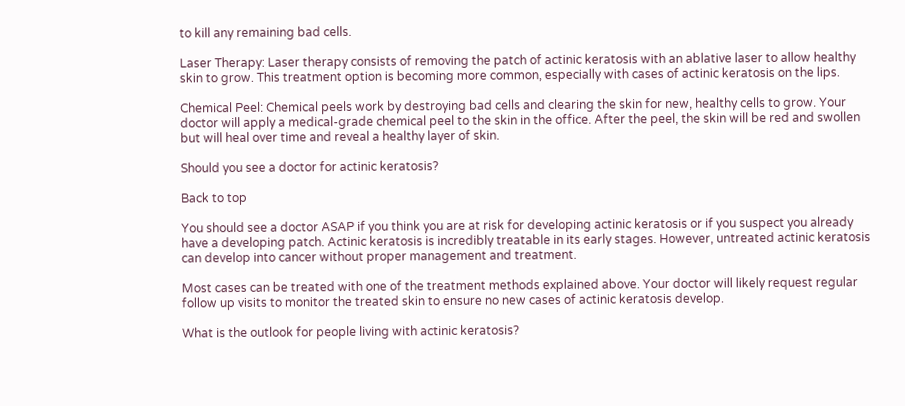to kill any remaining bad cells.

Laser Therapy: Laser therapy consists of removing the patch of actinic keratosis with an ablative laser to allow healthy skin to grow. This treatment option is becoming more common, especially with cases of actinic keratosis on the lips.

Chemical Peel: Chemical peels work by destroying bad cells and clearing the skin for new, healthy cells to grow. Your doctor will apply a medical-grade chemical peel to the skin in the office. After the peel, the skin will be red and swollen but will heal over time and reveal a healthy layer of skin.

Should you see a doctor for actinic keratosis?

Back to top

You should see a doctor ASAP if you think you are at risk for developing actinic keratosis or if you suspect you already have a developing patch. Actinic keratosis is incredibly treatable in its early stages. However, untreated actinic keratosis can develop into cancer without proper management and treatment.

Most cases can be treated with one of the treatment methods explained above. Your doctor will likely request regular follow up visits to monitor the treated skin to ensure no new cases of actinic keratosis develop.

What is the outlook for people living with actinic keratosis?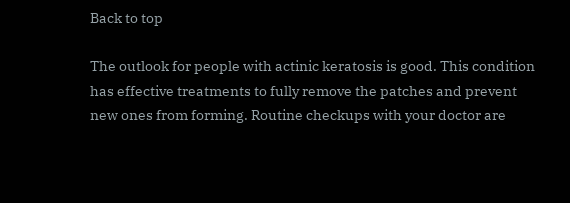Back to top

The outlook for people with actinic keratosis is good. This condition has effective treatments to fully remove the patches and prevent new ones from forming. Routine checkups with your doctor are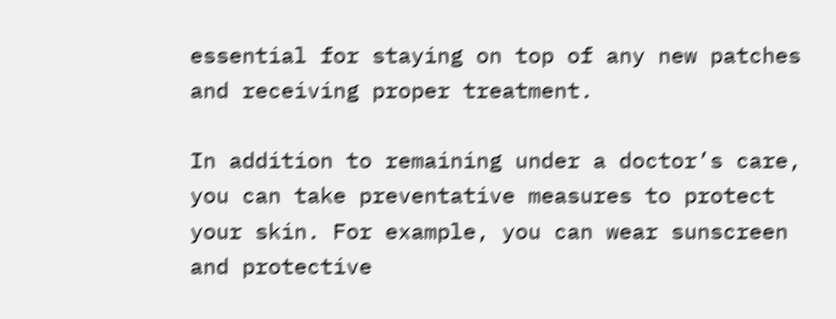essential for staying on top of any new patches and receiving proper treatment.

In addition to remaining under a doctor’s care, you can take preventative measures to protect your skin. For example, you can wear sunscreen and protective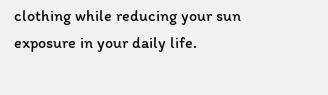clothing while reducing your sun exposure in your daily life.